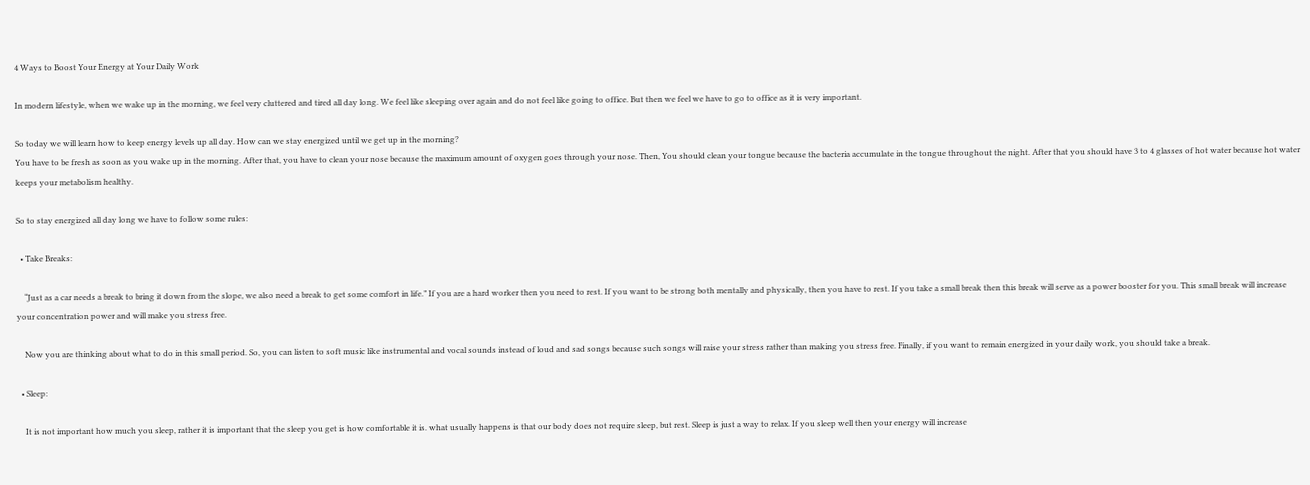4 Ways to Boost Your Energy at Your Daily Work

In modern lifestyle, when we wake up in the morning, we feel very cluttered and tired all day long. We feel like sleeping over again and do not feel like going to office. But then we feel we have to go to office as it is very important.

So today we will learn how to keep energy levels up all day. How can we stay energized until we get up in the morning?
You have to be fresh as soon as you wake up in the morning. After that, you have to clean your nose because the maximum amount of oxygen goes through your nose. Then, You should clean your tongue because the bacteria accumulate in the tongue throughout the night. After that you should have 3 to 4 glasses of hot water because hot water keeps your metabolism healthy.

So to stay energized all day long we have to follow some rules:

  • Take Breaks:

    “Just as a car needs a break to bring it down from the slope, we also need a break to get some comfort in life.” If you are a hard worker then you need to rest. If you want to be strong both mentally and physically, then you have to rest. If you take a small break then this break will serve as a power booster for you. This small break will increase your concentration power and will make you stress free.

    Now you are thinking about what to do in this small period. So, you can listen to soft music like instrumental and vocal sounds instead of loud and sad songs because such songs will raise your stress rather than making you stress free. Finally, if you want to remain energized in your daily work, you should take a break.

  • Sleep:

    It is not important how much you sleep, rather it is important that the sleep you get is how comfortable it is. what usually happens is that our body does not require sleep, but rest. Sleep is just a way to relax. If you sleep well then your energy will increase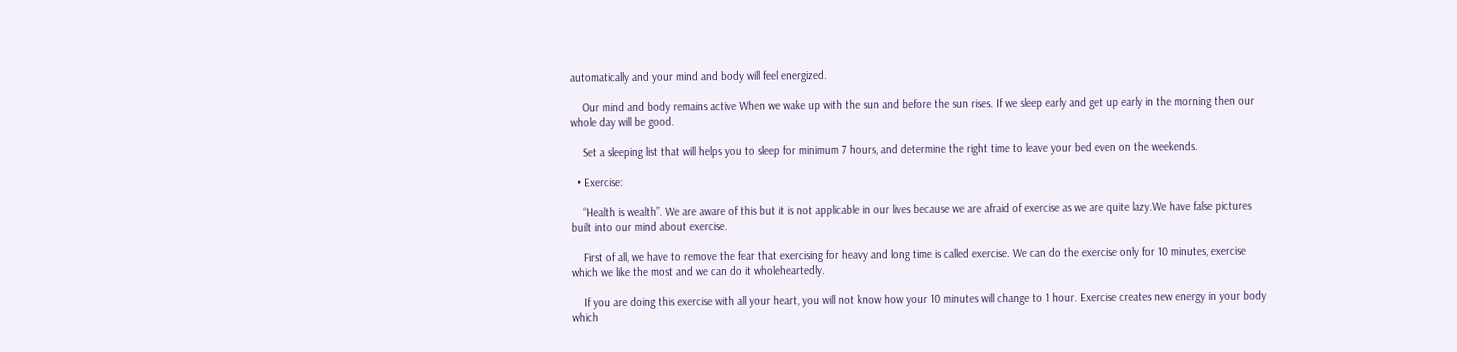automatically and your mind and body will feel energized.

    Our mind and body remains active When we wake up with the sun and before the sun rises. If we sleep early and get up early in the morning then our whole day will be good.

    Set a sleeping list that will helps you to sleep for minimum 7 hours, and determine the right time to leave your bed even on the weekends.

  • Exercise:

    “Health is wealth”. We are aware of this but it is not applicable in our lives because we are afraid of exercise as we are quite lazy.We have false pictures built into our mind about exercise.

    First of all, we have to remove the fear that exercising for heavy and long time is called exercise. We can do the exercise only for 10 minutes, exercise which we like the most and we can do it wholeheartedly.

    If you are doing this exercise with all your heart, you will not know how your 10 minutes will change to 1 hour. Exercise creates new energy in your body which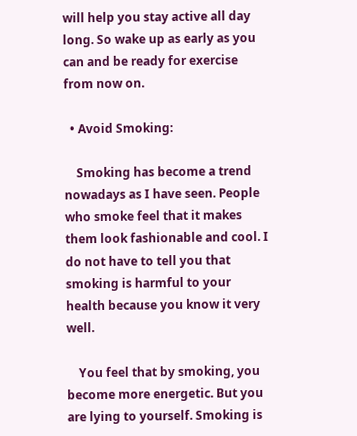will help you stay active all day long. So wake up as early as you can and be ready for exercise from now on.

  • Avoid Smoking:

    Smoking has become a trend nowadays as I have seen. People who smoke feel that it makes them look fashionable and cool. I do not have to tell you that smoking is harmful to your health because you know it very well.

    You feel that by smoking, you become more energetic. But you are lying to yourself. Smoking is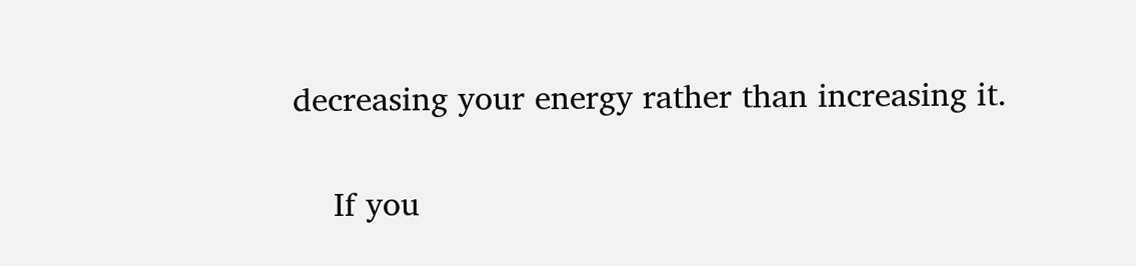decreasing your energy rather than increasing it.

    If you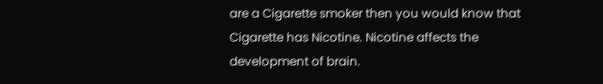are a Cigarette smoker then you would know that Cigarette has Nicotine. Nicotine affects the development of brain.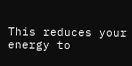This reduces your energy to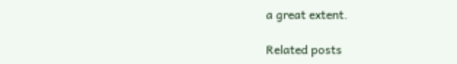a great extent.

Related posts